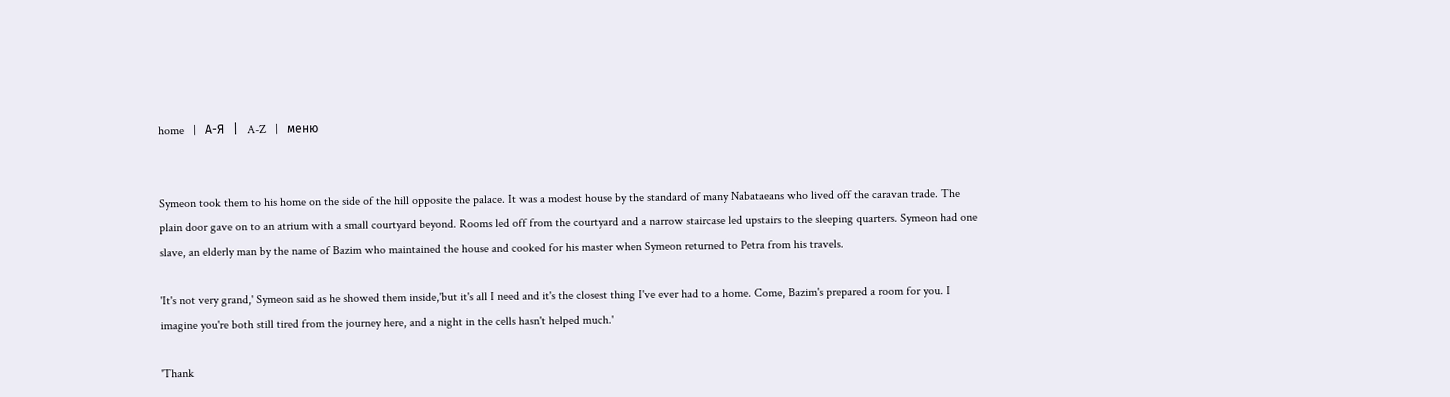home   |   А-Я   |   A-Z   |   меню


Symeon took them to his home on the side of the hill opposite the palace. It was a modest house by the standard of many Nabataeans who lived off the caravan trade. The plain door gave on to an atrium with a small courtyard beyond. Rooms led off from the courtyard and a narrow staircase led upstairs to the sleeping quarters. Symeon had one slave, an elderly man by the name of Bazim who maintained the house and cooked for his master when Symeon returned to Petra from his travels.

'It's not very grand,' Symeon said as he showed them inside,'but it's all I need and it's the closest thing I've ever had to a home. Come, Bazim's prepared a room for you. I imagine you're both still tired from the journey here, and a night in the cells hasn't helped much.'

'Thank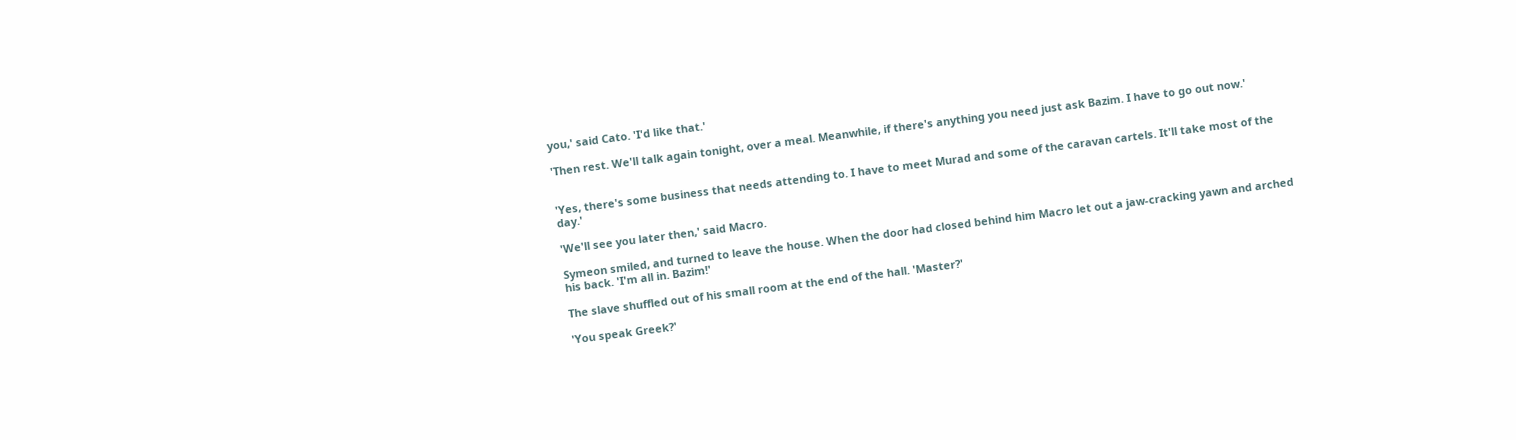you,' said Cato. 'I'd like that.'

'Then rest. We'll talk again tonight, over a meal. Meanwhile, if there's anything you need just ask Bazim. I have to go out now.'


'Yes, there's some business that needs attending to. I have to meet Murad and some of the caravan cartels. It'll take most of the day.'

'We'll see you later then,' said Macro.

Symeon smiled, and turned to leave the house. When the door had closed behind him Macro let out a jaw-cracking yawn and arched his back. 'I'm all in. Bazim!'

The slave shuffled out of his small room at the end of the hall. 'Master?'

'You speak Greek?'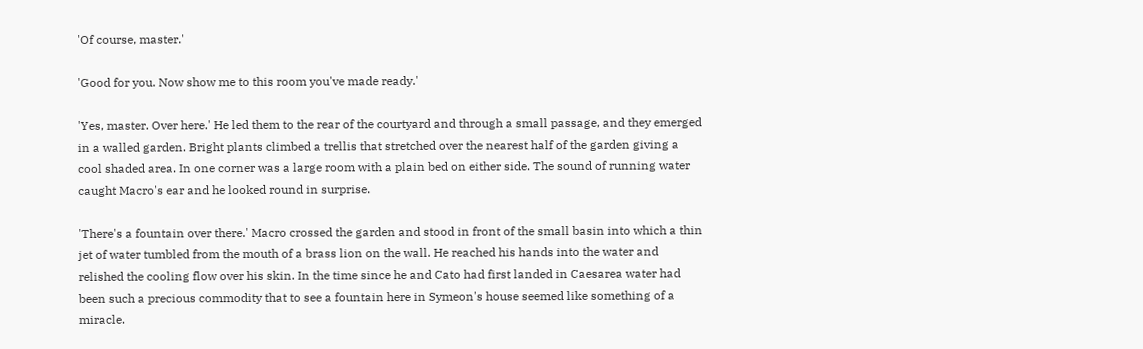'Of course, master.'

'Good for you. Now show me to this room you've made ready.'

'Yes, master. Over here.' He led them to the rear of the courtyard and through a small passage, and they emerged in a walled garden. Bright plants climbed a trellis that stretched over the nearest half of the garden giving a cool shaded area. In one corner was a large room with a plain bed on either side. The sound of running water caught Macro's ear and he looked round in surprise.

'There's a fountain over there.' Macro crossed the garden and stood in front of the small basin into which a thin jet of water tumbled from the mouth of a brass lion on the wall. He reached his hands into the water and relished the cooling flow over his skin. In the time since he and Cato had first landed in Caesarea water had been such a precious commodity that to see a fountain here in Symeon's house seemed like something of a miracle.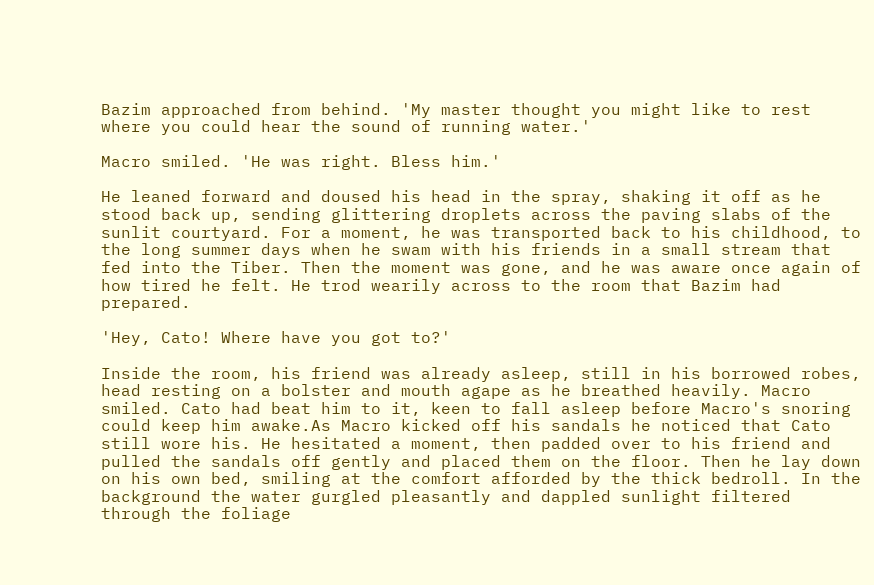Bazim approached from behind. 'My master thought you might like to rest where you could hear the sound of running water.'

Macro smiled. 'He was right. Bless him.'

He leaned forward and doused his head in the spray, shaking it off as he stood back up, sending glittering droplets across the paving slabs of the sunlit courtyard. For a moment, he was transported back to his childhood, to the long summer days when he swam with his friends in a small stream that fed into the Tiber. Then the moment was gone, and he was aware once again of how tired he felt. He trod wearily across to the room that Bazim had prepared.

'Hey, Cato! Where have you got to?'

Inside the room, his friend was already asleep, still in his borrowed robes, head resting on a bolster and mouth agape as he breathed heavily. Macro smiled. Cato had beat him to it, keen to fall asleep before Macro's snoring could keep him awake.As Macro kicked off his sandals he noticed that Cato still wore his. He hesitated a moment, then padded over to his friend and pulled the sandals off gently and placed them on the floor. Then he lay down on his own bed, smiling at the comfort afforded by the thick bedroll. In the background the water gurgled pleasantly and dappled sunlight filtered through the foliage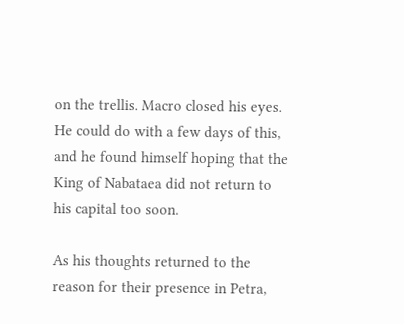on the trellis. Macro closed his eyes. He could do with a few days of this, and he found himself hoping that the King of Nabataea did not return to his capital too soon.

As his thoughts returned to the reason for their presence in Petra,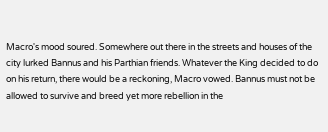Macro's mood soured. Somewhere out there in the streets and houses of the city lurked Bannus and his Parthian friends. Whatever the King decided to do on his return, there would be a reckoning, Macro vowed. Bannus must not be allowed to survive and breed yet more rebellion in the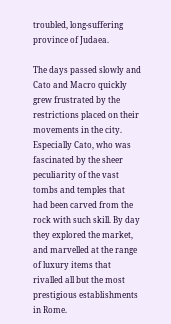troubled, long-suffering province of Judaea.

The days passed slowly and Cato and Macro quickly grew frustrated by the restrictions placed on their movements in the city. Especially Cato, who was fascinated by the sheer peculiarity of the vast tombs and temples that had been carved from the rock with such skill. By day they explored the market, and marvelled at the range of luxury items that rivalled all but the most prestigious establishments in Rome.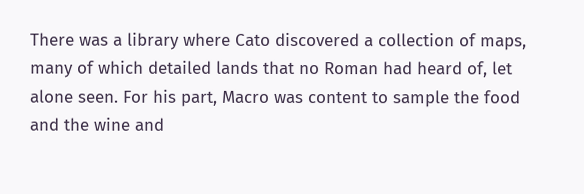There was a library where Cato discovered a collection of maps, many of which detailed lands that no Roman had heard of, let alone seen. For his part, Macro was content to sample the food and the wine and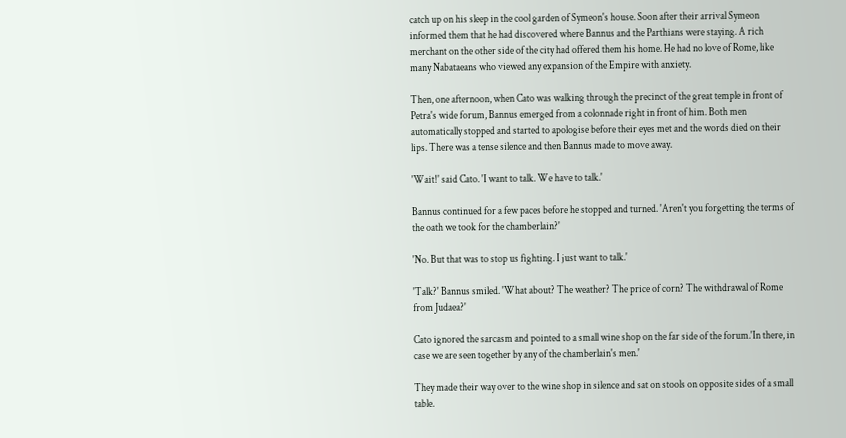catch up on his sleep in the cool garden of Symeon's house. Soon after their arrival Symeon informed them that he had discovered where Bannus and the Parthians were staying. A rich merchant on the other side of the city had offered them his home. He had no love of Rome, like many Nabataeans who viewed any expansion of the Empire with anxiety.

Then, one afternoon, when Cato was walking through the precinct of the great temple in front of Petra's wide forum, Bannus emerged from a colonnade right in front of him. Both men automatically stopped and started to apologise before their eyes met and the words died on their lips. There was a tense silence and then Bannus made to move away.

'Wait!' said Cato. 'I want to talk. We have to talk.'

Bannus continued for a few paces before he stopped and turned. 'Aren't you forgetting the terms of the oath we took for the chamberlain?'

'No. But that was to stop us fighting. I just want to talk.'

'Talk?' Bannus smiled. 'What about? The weather? The price of corn? The withdrawal of Rome from Judaea?'

Cato ignored the sarcasm and pointed to a small wine shop on the far side of the forum.'In there, in case we are seen together by any of the chamberlain's men.'

They made their way over to the wine shop in silence and sat on stools on opposite sides of a small table.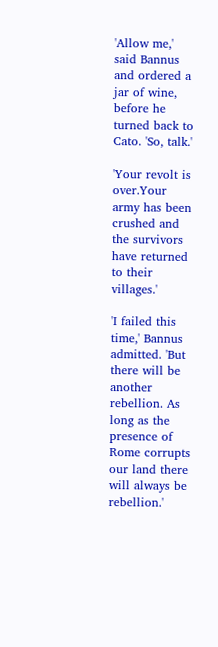'Allow me,' said Bannus and ordered a jar of wine, before he turned back to Cato. 'So, talk.'

'Your revolt is over.Your army has been crushed and the survivors have returned to their villages.'

'I failed this time,' Bannus admitted. 'But there will be another rebellion. As long as the presence of Rome corrupts our land there will always be rebellion.'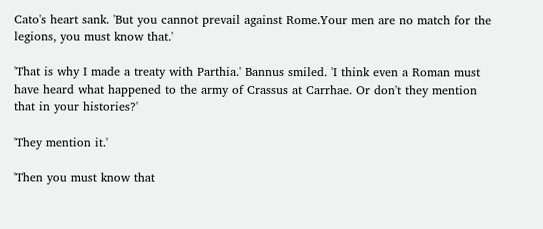Cato's heart sank. 'But you cannot prevail against Rome.Your men are no match for the legions, you must know that.'

'That is why I made a treaty with Parthia.' Bannus smiled. 'I think even a Roman must have heard what happened to the army of Crassus at Carrhae. Or don't they mention that in your histories?'

'They mention it.'

'Then you must know that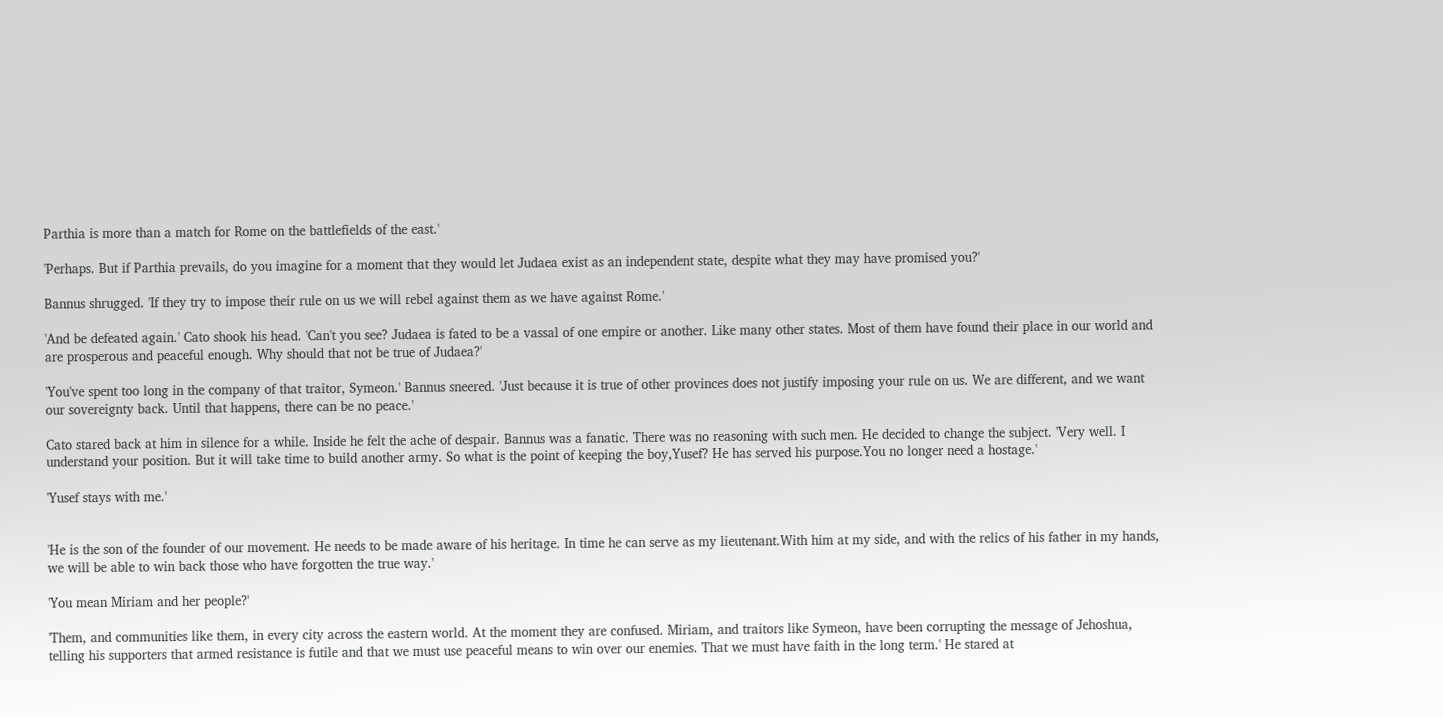Parthia is more than a match for Rome on the battlefields of the east.'

'Perhaps. But if Parthia prevails, do you imagine for a moment that they would let Judaea exist as an independent state, despite what they may have promised you?'

Bannus shrugged. 'If they try to impose their rule on us we will rebel against them as we have against Rome.'

'And be defeated again.' Cato shook his head. 'Can't you see? Judaea is fated to be a vassal of one empire or another. Like many other states. Most of them have found their place in our world and are prosperous and peaceful enough. Why should that not be true of Judaea?'

'You've spent too long in the company of that traitor, Symeon.' Bannus sneered. 'Just because it is true of other provinces does not justify imposing your rule on us. We are different, and we want our sovereignty back. Until that happens, there can be no peace.'

Cato stared back at him in silence for a while. Inside he felt the ache of despair. Bannus was a fanatic. There was no reasoning with such men. He decided to change the subject. 'Very well. I understand your position. But it will take time to build another army. So what is the point of keeping the boy,Yusef? He has served his purpose.You no longer need a hostage.'

'Yusef stays with me.'


'He is the son of the founder of our movement. He needs to be made aware of his heritage. In time he can serve as my lieutenant.With him at my side, and with the relics of his father in my hands, we will be able to win back those who have forgotten the true way.'

'You mean Miriam and her people?'

'Them, and communities like them, in every city across the eastern world. At the moment they are confused. Miriam, and traitors like Symeon, have been corrupting the message of Jehoshua, telling his supporters that armed resistance is futile and that we must use peaceful means to win over our enemies. That we must have faith in the long term.' He stared at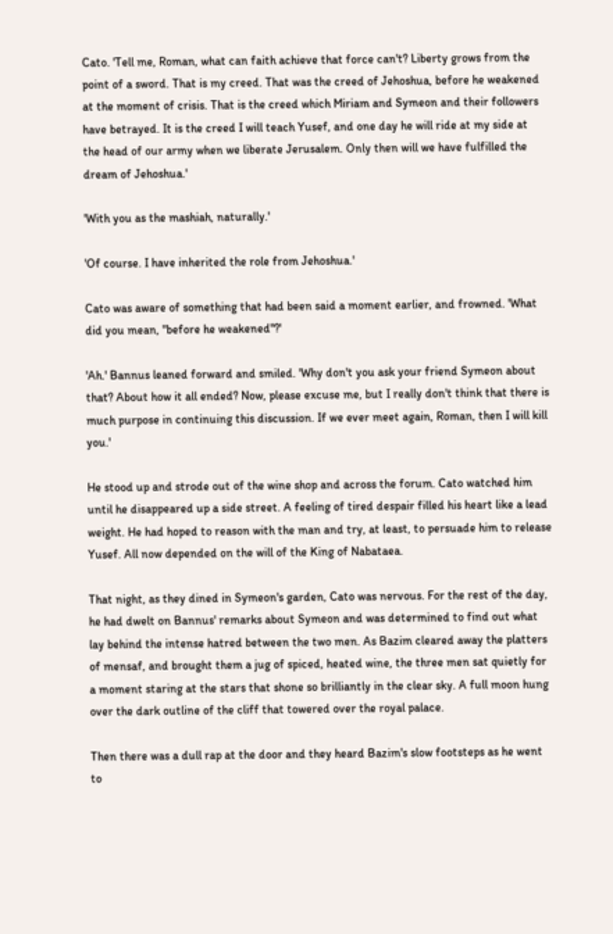Cato. 'Tell me, Roman, what can faith achieve that force can't? Liberty grows from the point of a sword. That is my creed. That was the creed of Jehoshua, before he weakened at the moment of crisis. That is the creed which Miriam and Symeon and their followers have betrayed. It is the creed I will teach Yusef, and one day he will ride at my side at the head of our army when we liberate Jerusalem. Only then will we have fulfilled the dream of Jehoshua.'

'With you as the mashiah, naturally.'

'Of course. I have inherited the role from Jehoshua.'

Cato was aware of something that had been said a moment earlier, and frowned. 'What did you mean, "before he weakened"?'

'Ah.' Bannus leaned forward and smiled. 'Why don't you ask your friend Symeon about that? About how it all ended? Now, please excuse me, but I really don't think that there is much purpose in continuing this discussion. If we ever meet again, Roman, then I will kill you.'

He stood up and strode out of the wine shop and across the forum. Cato watched him until he disappeared up a side street. A feeling of tired despair filled his heart like a lead weight. He had hoped to reason with the man and try, at least, to persuade him to release Yusef. All now depended on the will of the King of Nabataea.

That night, as they dined in Symeon's garden, Cato was nervous. For the rest of the day, he had dwelt on Bannus' remarks about Symeon and was determined to find out what lay behind the intense hatred between the two men. As Bazim cleared away the platters of mensaf, and brought them a jug of spiced, heated wine, the three men sat quietly for a moment staring at the stars that shone so brilliantly in the clear sky. A full moon hung over the dark outline of the cliff that towered over the royal palace.

Then there was a dull rap at the door and they heard Bazim's slow footsteps as he went to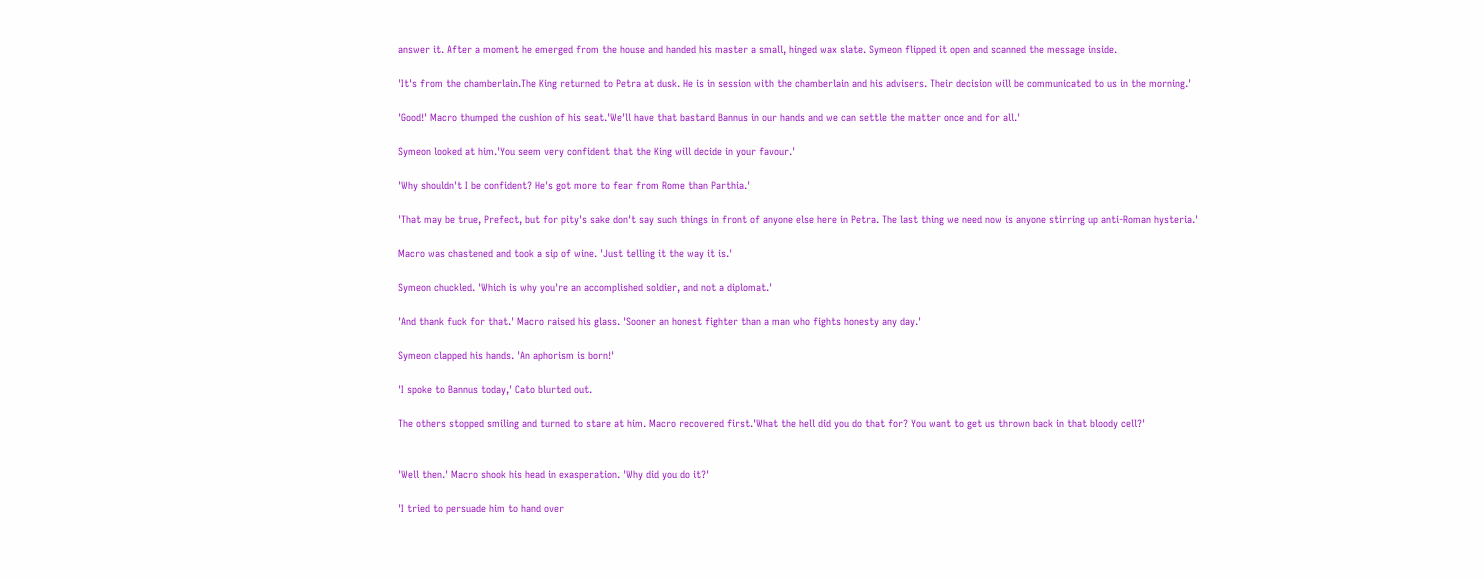answer it. After a moment he emerged from the house and handed his master a small, hinged wax slate. Symeon flipped it open and scanned the message inside.

'It's from the chamberlain.The King returned to Petra at dusk. He is in session with the chamberlain and his advisers. Their decision will be communicated to us in the morning.'

'Good!' Macro thumped the cushion of his seat.'We'll have that bastard Bannus in our hands and we can settle the matter once and for all.'

Symeon looked at him.'You seem very confident that the King will decide in your favour.'

'Why shouldn't I be confident? He's got more to fear from Rome than Parthia.'

'That may be true, Prefect, but for pity's sake don't say such things in front of anyone else here in Petra. The last thing we need now is anyone stirring up anti-Roman hysteria.'

Macro was chastened and took a sip of wine. 'Just telling it the way it is.'

Symeon chuckled. 'Which is why you're an accomplished soldier, and not a diplomat.'

'And thank fuck for that.' Macro raised his glass. 'Sooner an honest fighter than a man who fights honesty any day.'

Symeon clapped his hands. 'An aphorism is born!'

'I spoke to Bannus today,' Cato blurted out.

The others stopped smiling and turned to stare at him. Macro recovered first.'What the hell did you do that for? You want to get us thrown back in that bloody cell?'


'Well then.' Macro shook his head in exasperation. 'Why did you do it?'

'I tried to persuade him to hand over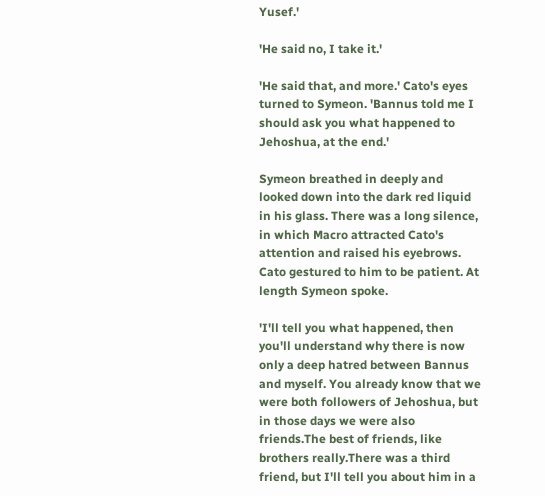Yusef.'

'He said no, I take it.'

'He said that, and more.' Cato's eyes turned to Symeon. 'Bannus told me I should ask you what happened to Jehoshua, at the end.'

Symeon breathed in deeply and looked down into the dark red liquid in his glass. There was a long silence, in which Macro attracted Cato's attention and raised his eyebrows. Cato gestured to him to be patient. At length Symeon spoke.

'I'll tell you what happened, then you'll understand why there is now only a deep hatred between Bannus and myself. You already know that we were both followers of Jehoshua, but in those days we were also friends.The best of friends, like brothers really.There was a third friend, but I'll tell you about him in a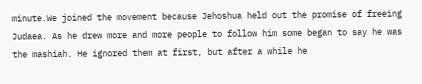minute.We joined the movement because Jehoshua held out the promise of freeing Judaea. As he drew more and more people to follow him some began to say he was the mashiah. He ignored them at first, but after a while he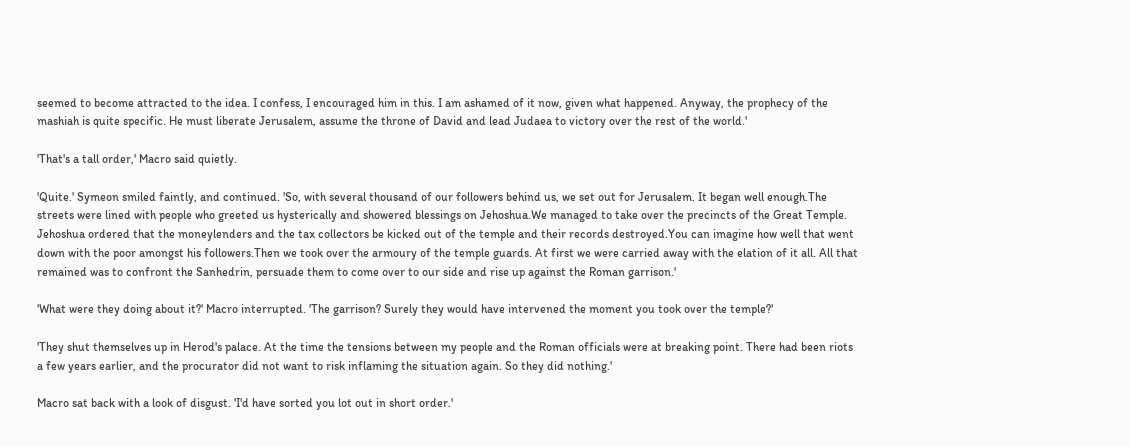seemed to become attracted to the idea. I confess, I encouraged him in this. I am ashamed of it now, given what happened. Anyway, the prophecy of the mashiah is quite specific. He must liberate Jerusalem, assume the throne of David and lead Judaea to victory over the rest of the world.'

'That's a tall order,' Macro said quietly.

'Quite.' Symeon smiled faintly, and continued. 'So, with several thousand of our followers behind us, we set out for Jerusalem. It began well enough.The streets were lined with people who greeted us hysterically and showered blessings on Jehoshua.We managed to take over the precincts of the Great Temple. Jehoshua ordered that the moneylenders and the tax collectors be kicked out of the temple and their records destroyed.You can imagine how well that went down with the poor amongst his followers.Then we took over the armoury of the temple guards. At first we were carried away with the elation of it all. All that remained was to confront the Sanhedrin, persuade them to come over to our side and rise up against the Roman garrison.'

'What were they doing about it?' Macro interrupted. 'The garrison? Surely they would have intervened the moment you took over the temple?'

'They shut themselves up in Herod's palace. At the time the tensions between my people and the Roman officials were at breaking point. There had been riots a few years earlier, and the procurator did not want to risk inflaming the situation again. So they did nothing.'

Macro sat back with a look of disgust. 'I'd have sorted you lot out in short order.'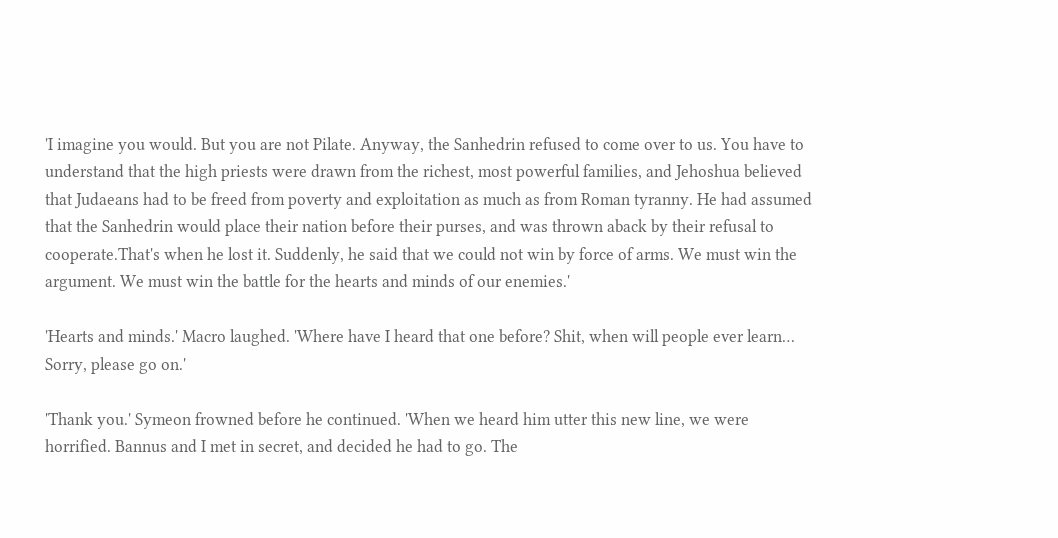'I imagine you would. But you are not Pilate. Anyway, the Sanhedrin refused to come over to us. You have to understand that the high priests were drawn from the richest, most powerful families, and Jehoshua believed that Judaeans had to be freed from poverty and exploitation as much as from Roman tyranny. He had assumed that the Sanhedrin would place their nation before their purses, and was thrown aback by their refusal to cooperate.That's when he lost it. Suddenly, he said that we could not win by force of arms. We must win the argument. We must win the battle for the hearts and minds of our enemies.'

'Hearts and minds.' Macro laughed. 'Where have I heard that one before? Shit, when will people ever learn… Sorry, please go on.'

'Thank you.' Symeon frowned before he continued. 'When we heard him utter this new line, we were horrified. Bannus and I met in secret, and decided he had to go. The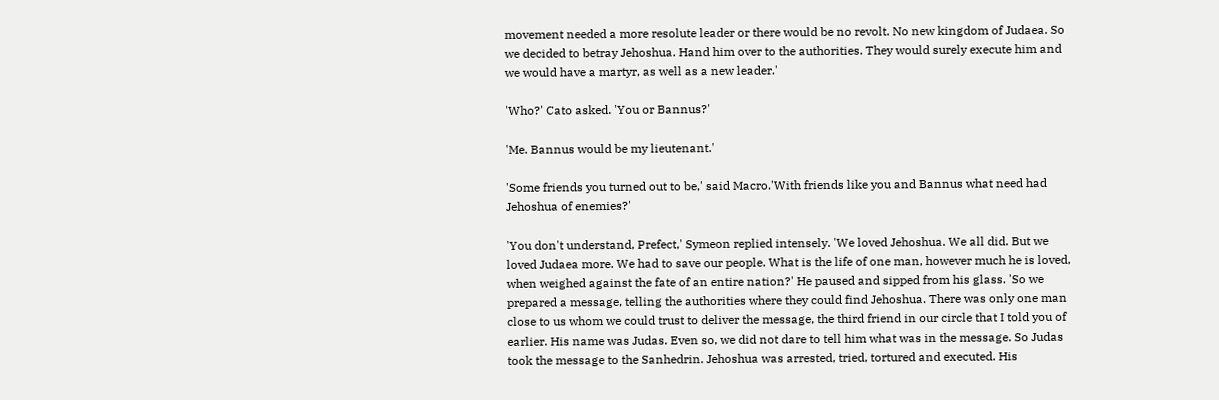movement needed a more resolute leader or there would be no revolt. No new kingdom of Judaea. So we decided to betray Jehoshua. Hand him over to the authorities. They would surely execute him and we would have a martyr, as well as a new leader.'

'Who?' Cato asked. 'You or Bannus?'

'Me. Bannus would be my lieutenant.'

'Some friends you turned out to be,' said Macro.'With friends like you and Bannus what need had Jehoshua of enemies?'

'You don't understand, Prefect,' Symeon replied intensely. 'We loved Jehoshua. We all did. But we loved Judaea more. We had to save our people. What is the life of one man, however much he is loved, when weighed against the fate of an entire nation?' He paused and sipped from his glass. 'So we prepared a message, telling the authorities where they could find Jehoshua. There was only one man close to us whom we could trust to deliver the message, the third friend in our circle that I told you of earlier. His name was Judas. Even so, we did not dare to tell him what was in the message. So Judas took the message to the Sanhedrin. Jehoshua was arrested, tried, tortured and executed. His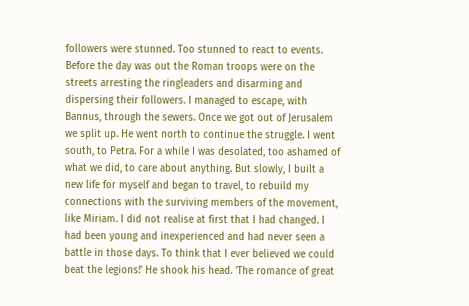followers were stunned. Too stunned to react to events. Before the day was out the Roman troops were on the streets arresting the ringleaders and disarming and dispersing their followers. I managed to escape, with Bannus, through the sewers. Once we got out of Jerusalem we split up. He went north to continue the struggle. I went south, to Petra. For a while I was desolated, too ashamed of what we did, to care about anything. But slowly, I built a new life for myself and began to travel, to rebuild my connections with the surviving members of the movement, like Miriam. I did not realise at first that I had changed. I had been young and inexperienced and had never seen a battle in those days. To think that I ever believed we could beat the legions!' He shook his head. 'The romance of great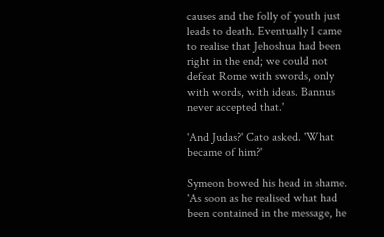causes and the folly of youth just leads to death. Eventually I came to realise that Jehoshua had been right in the end; we could not defeat Rome with swords, only with words, with ideas. Bannus never accepted that.'

'And Judas?' Cato asked. 'What became of him?'

Symeon bowed his head in shame. 'As soon as he realised what had been contained in the message, he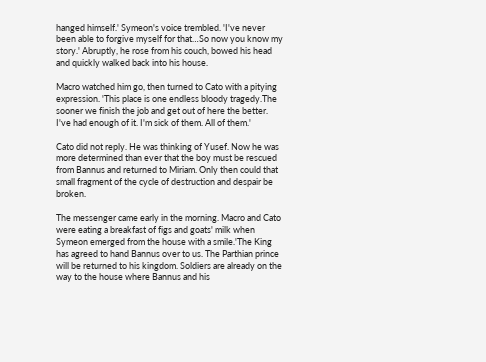hanged himself.' Symeon's voice trembled. 'I've never been able to forgive myself for that…So now you know my story.' Abruptly, he rose from his couch, bowed his head and quickly walked back into his house.

Macro watched him go, then turned to Cato with a pitying expression. 'This place is one endless bloody tragedy.The sooner we finish the job and get out of here the better. I've had enough of it. I'm sick of them. All of them.'

Cato did not reply. He was thinking of Yusef. Now he was more determined than ever that the boy must be rescued from Bannus and returned to Miriam. Only then could that small fragment of the cycle of destruction and despair be broken.

The messenger came early in the morning. Macro and Cato were eating a breakfast of figs and goats' milk when Symeon emerged from the house with a smile.'The King has agreed to hand Bannus over to us. The Parthian prince will be returned to his kingdom. Soldiers are already on the way to the house where Bannus and his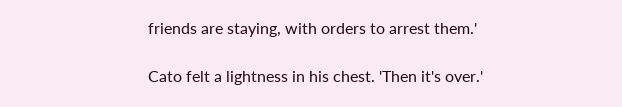friends are staying, with orders to arrest them.'

Cato felt a lightness in his chest. 'Then it's over.'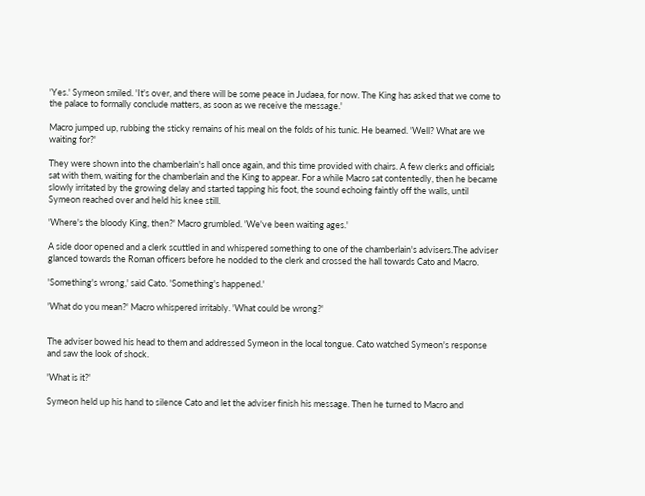'Yes.' Symeon smiled. 'It's over, and there will be some peace in Judaea, for now. The King has asked that we come to the palace to formally conclude matters, as soon as we receive the message.'

Macro jumped up, rubbing the sticky remains of his meal on the folds of his tunic. He beamed. 'Well? What are we waiting for?'

They were shown into the chamberlain's hall once again, and this time provided with chairs. A few clerks and officials sat with them, waiting for the chamberlain and the King to appear. For a while Macro sat contentedly, then he became slowly irritated by the growing delay and started tapping his foot, the sound echoing faintly off the walls, until Symeon reached over and held his knee still.

'Where's the bloody King, then?' Macro grumbled. 'We've been waiting ages.'

A side door opened and a clerk scuttled in and whispered something to one of the chamberlain's advisers.The adviser glanced towards the Roman officers before he nodded to the clerk and crossed the hall towards Cato and Macro.

'Something's wrong,' said Cato. 'Something's happened.'

'What do you mean?' Macro whispered irritably. 'What could be wrong?'


The adviser bowed his head to them and addressed Symeon in the local tongue. Cato watched Symeon's response and saw the look of shock.

'What is it?'

Symeon held up his hand to silence Cato and let the adviser finish his message. Then he turned to Macro and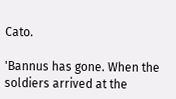Cato.

'Bannus has gone. When the soldiers arrived at the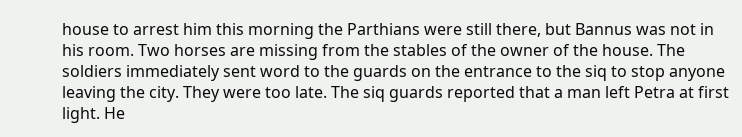house to arrest him this morning the Parthians were still there, but Bannus was not in his room. Two horses are missing from the stables of the owner of the house. The soldiers immediately sent word to the guards on the entrance to the siq to stop anyone leaving the city. They were too late. The siq guards reported that a man left Petra at first light. He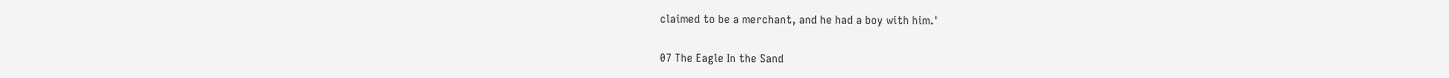claimed to be a merchant, and he had a boy with him.'

07 The Eagle In the Sand